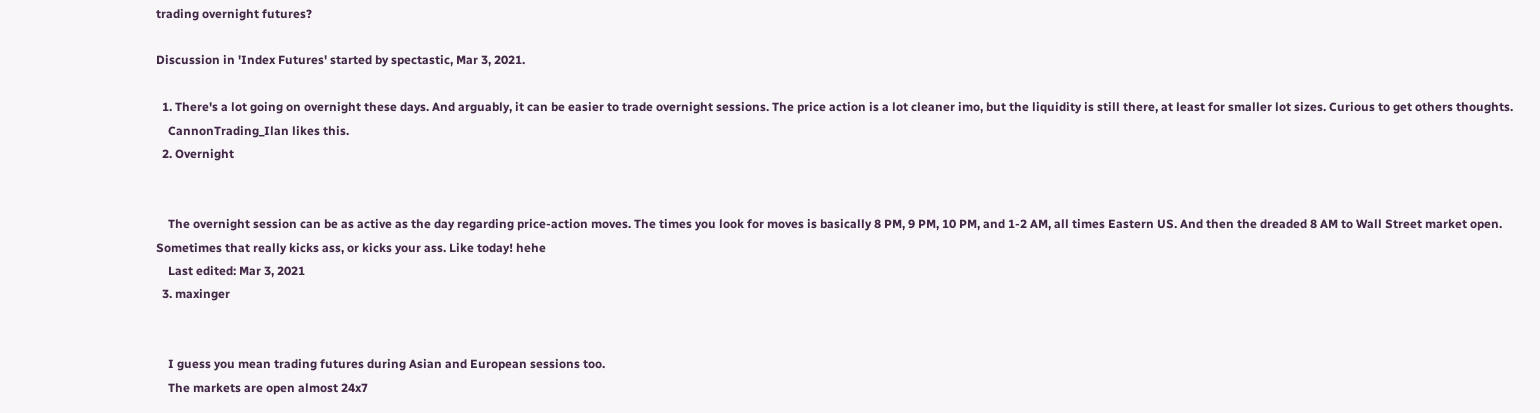trading overnight futures?

Discussion in 'Index Futures' started by spectastic, Mar 3, 2021.

  1. There's a lot going on overnight these days. And arguably, it can be easier to trade overnight sessions. The price action is a lot cleaner imo, but the liquidity is still there, at least for smaller lot sizes. Curious to get others thoughts.
    CannonTrading_Ilan likes this.
  2. Overnight


    The overnight session can be as active as the day regarding price-action moves. The times you look for moves is basically 8 PM, 9 PM, 10 PM, and 1-2 AM, all times Eastern US. And then the dreaded 8 AM to Wall Street market open. Sometimes that really kicks ass, or kicks your ass. Like today! hehe
    Last edited: Mar 3, 2021
  3. maxinger


    I guess you mean trading futures during Asian and European sessions too.
    The markets are open almost 24x7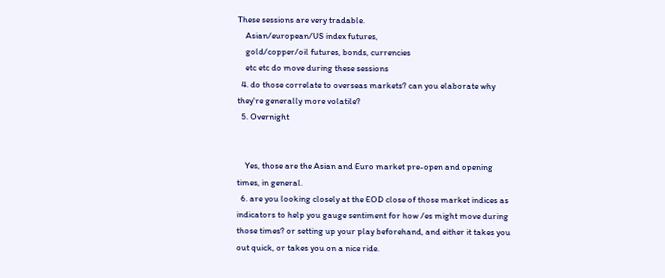These sessions are very tradable.
    Asian/european/US index futures,
    gold/copper/oil futures, bonds, currencies
    etc etc do move during these sessions
  4. do those correlate to overseas markets? can you elaborate why they're generally more volatile?
  5. Overnight


    Yes, those are the Asian and Euro market pre-open and opening times, in general.
  6. are you looking closely at the EOD close of those market indices as indicators to help you gauge sentiment for how /es might move during those times? or setting up your play beforehand, and either it takes you out quick, or takes you on a nice ride.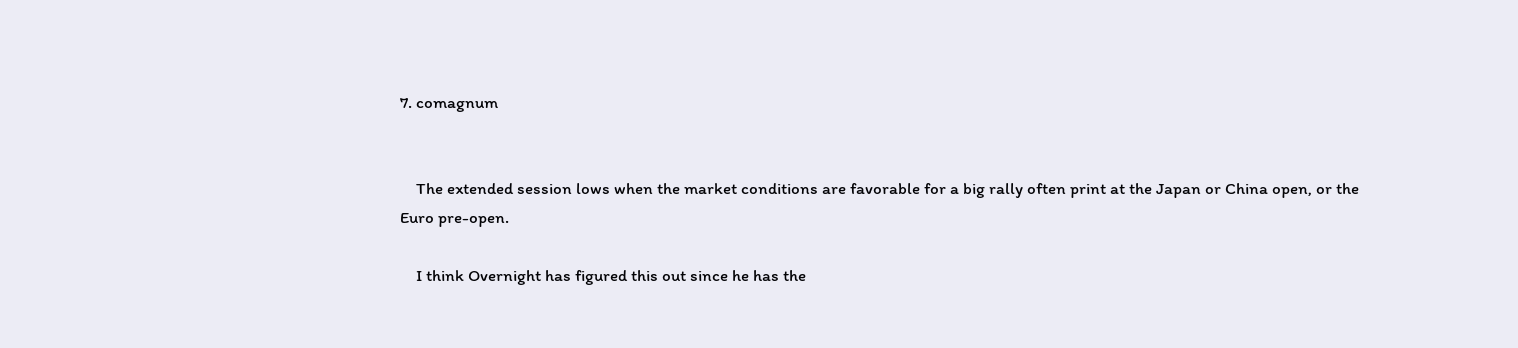7. comagnum


    The extended session lows when the market conditions are favorable for a big rally often print at the Japan or China open, or the Euro pre-open.

    I think Overnight has figured this out since he has the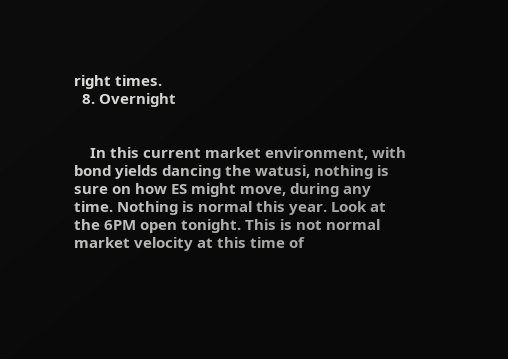right times.
  8. Overnight


    In this current market environment, with bond yields dancing the watusi, nothing is sure on how ES might move, during any time. Nothing is normal this year. Look at the 6PM open tonight. This is not normal market velocity at this time of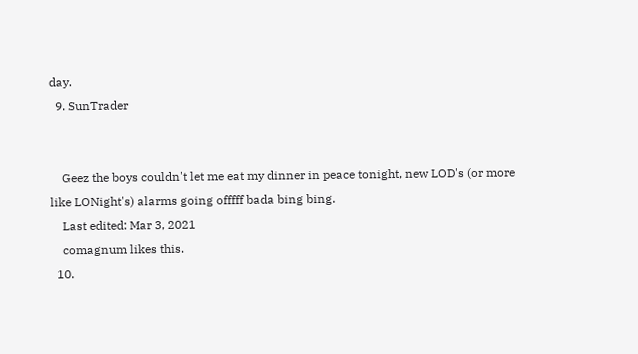day.
  9. SunTrader


    Geez the boys couldn't let me eat my dinner in peace tonight, new LOD's (or more like LONight's) alarms going offfff bada bing bing.
    Last edited: Mar 3, 2021
    comagnum likes this.
  10.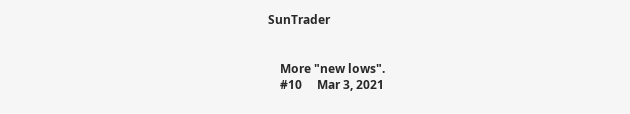SunTrader


    More "new lows".
    #10     Mar 3, 2021